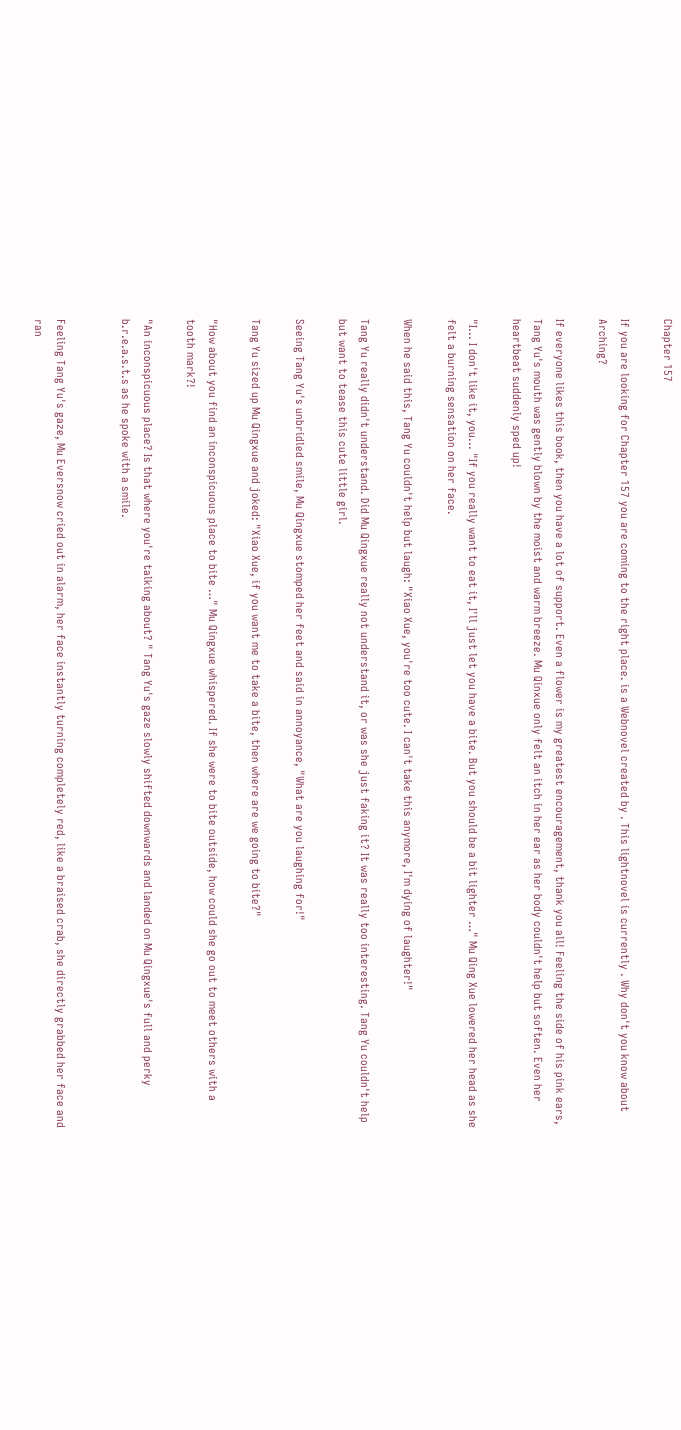Chapter 157

If you are looking for Chapter 157 you are coming to the right place. is a Webnovel created by . This lightnovel is currently . Why don't you know about Arching?

If everyone likes this book, then you have a lot of support. Even a flower is my greatest encouragement, thank you all! Feeling the side of his pink ears, Tang Yu's mouth was gently blown by the moist and warm breeze. Mu Qinxue only felt an itch in her ear as her body couldn't help but soften. Even her heartbeat suddenly sped up!

"I... I don't like it, you... "If you really want to eat it, I'll just let you have a bite. But you should be a bit lighter …" Mu Qing Xue lowered her head as she felt a burning sensation on her face.

When he said this, Tang Yu couldn't help but laugh: "Xiao Xue, you're too cute. I can't take this anymore, I'm dying of laughter!"

Tang Yu really didn't understand. Did Mu Qingxue really not understand it, or was she just faking it? It was really too interesting. Tang Yu couldn't help but want to tease this cute little girl.

Seeing Tang Yu's unbridled smile, Mu Qingxue stomped her feet and said in annoyance, "What are you laughing for!"

Tang Yu sized up Mu Qingxue and joked: "Xiao Xue, if you want me to take a bite, then where are we going to bite?"

"How about you find an inconspicuous place to bite …" Mu Qingxue whispered. If she were to bite outside, how could she go out to meet others with a tooth mark?!

"An inconspicuous place? Is that where you're talking about? " Tang Yu's gaze slowly shifted downwards and landed on Mu Qingxue's full and perky b.r.e.a.s.t.s as he spoke with a smile.


Feeling Tang Yu's gaze, Mu Eversnow cried out in alarm, her face instantly turning completely red, like a braised crab, she directly grabbed her face and ran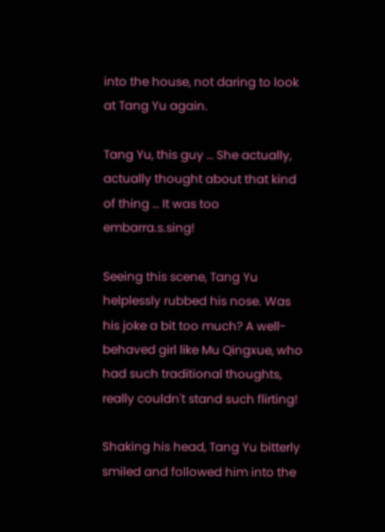into the house, not daring to look at Tang Yu again.

Tang Yu, this guy … She actually, actually thought about that kind of thing … It was too embarra.s.sing!

Seeing this scene, Tang Yu helplessly rubbed his nose. Was his joke a bit too much? A well-behaved girl like Mu Qingxue, who had such traditional thoughts, really couldn't stand such flirting!

Shaking his head, Tang Yu bitterly smiled and followed him into the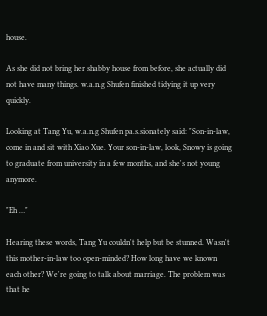house.

As she did not bring her shabby house from before, she actually did not have many things. w.a.n.g Shufen finished tidying it up very quickly.

Looking at Tang Yu, w.a.n.g Shufen pa.s.sionately said: "Son-in-law, come in and sit with Xiao Xue. Your son-in-law, look, Snowy is going to graduate from university in a few months, and she's not young anymore.

"Eh …"

Hearing these words, Tang Yu couldn't help but be stunned. Wasn't this mother-in-law too open-minded? How long have we known each other? We're going to talk about marriage. The problem was that he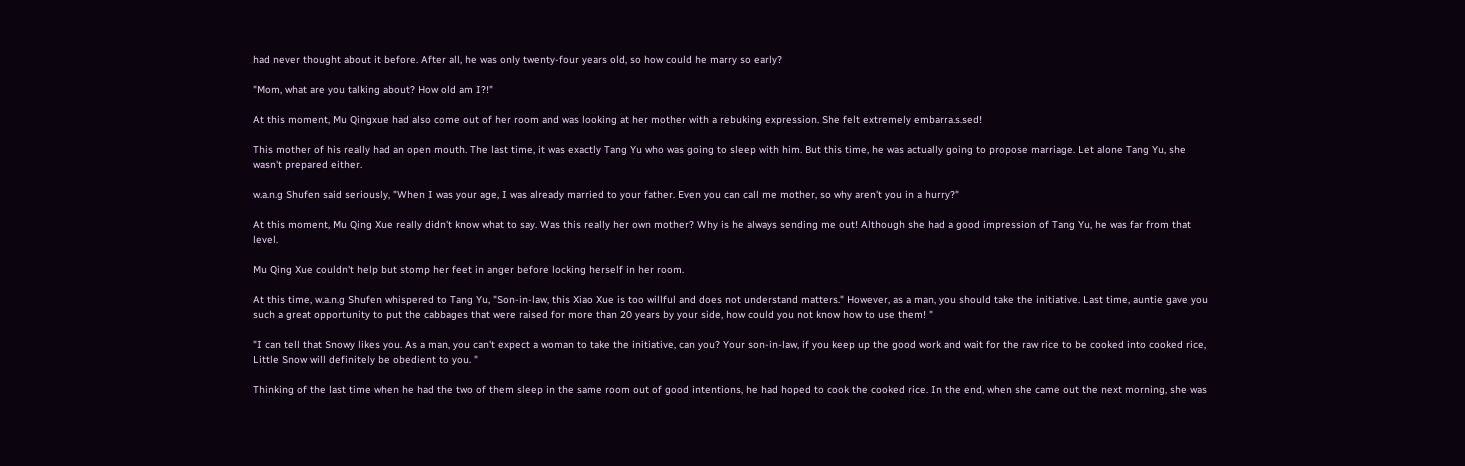had never thought about it before. After all, he was only twenty-four years old, so how could he marry so early?

"Mom, what are you talking about? How old am I?!"

At this moment, Mu Qingxue had also come out of her room and was looking at her mother with a rebuking expression. She felt extremely embarra.s.sed!

This mother of his really had an open mouth. The last time, it was exactly Tang Yu who was going to sleep with him. But this time, he was actually going to propose marriage. Let alone Tang Yu, she wasn't prepared either.

w.a.n.g Shufen said seriously, "When I was your age, I was already married to your father. Even you can call me mother, so why aren't you in a hurry?"

At this moment, Mu Qing Xue really didn't know what to say. Was this really her own mother? Why is he always sending me out! Although she had a good impression of Tang Yu, he was far from that level.

Mu Qing Xue couldn't help but stomp her feet in anger before locking herself in her room.

At this time, w.a.n.g Shufen whispered to Tang Yu, "Son-in-law, this Xiao Xue is too willful and does not understand matters." However, as a man, you should take the initiative. Last time, auntie gave you such a great opportunity to put the cabbages that were raised for more than 20 years by your side, how could you not know how to use them! "

"I can tell that Snowy likes you. As a man, you can't expect a woman to take the initiative, can you? Your son-in-law, if you keep up the good work and wait for the raw rice to be cooked into cooked rice, Little Snow will definitely be obedient to you. "

Thinking of the last time when he had the two of them sleep in the same room out of good intentions, he had hoped to cook the cooked rice. In the end, when she came out the next morning, she was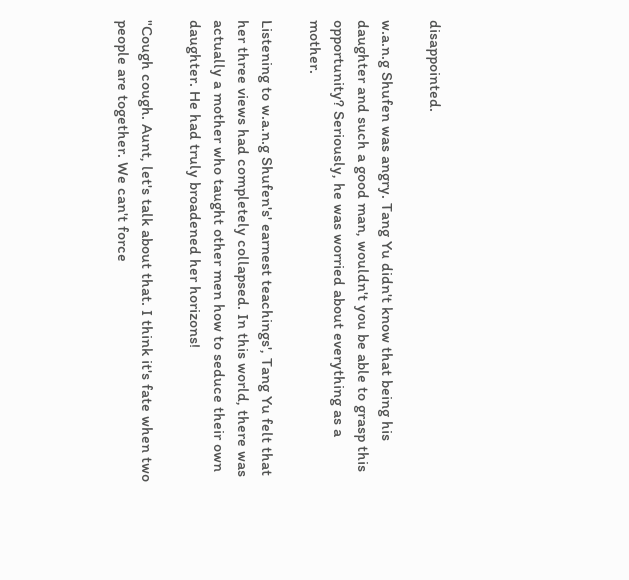disappointed.

w.a.n.g Shufen was angry. Tang Yu didn't know that being his daughter and such a good man, wouldn't you be able to grasp this opportunity? Seriously, he was worried about everything as a mother.

Listening to w.a.n.g Shufen's' earnest teachings', Tang Yu felt that her three views had completely collapsed. In this world, there was actually a mother who taught other men how to seduce their own daughter. He had truly broadened her horizons!

"Cough cough. Aunt, let's talk about that. I think it's fate when two people are together. We can't force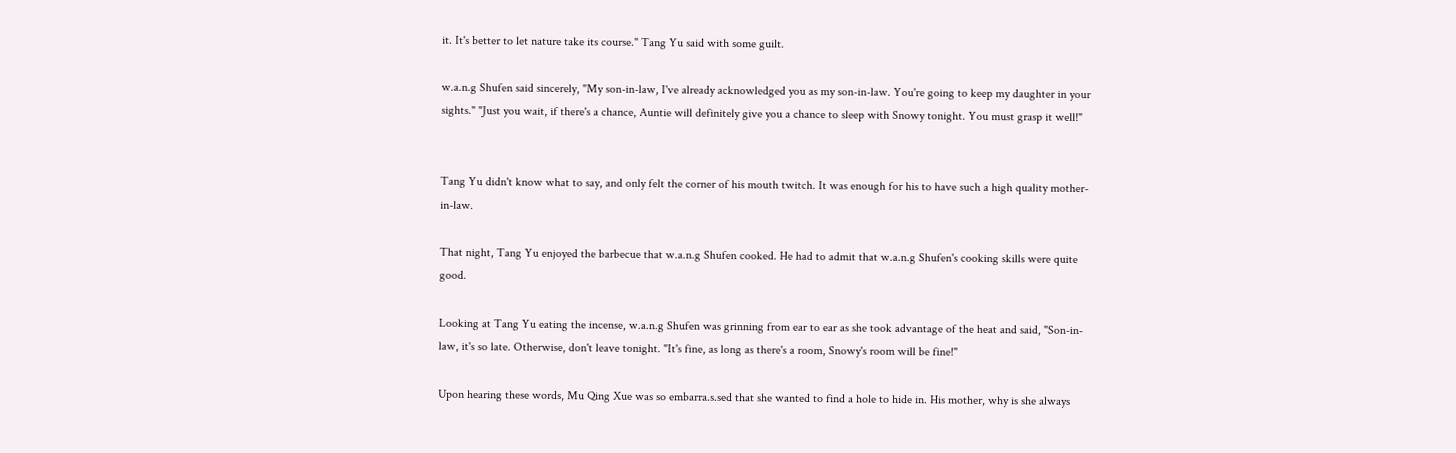it. It's better to let nature take its course." Tang Yu said with some guilt.

w.a.n.g Shufen said sincerely, "My son-in-law, I've already acknowledged you as my son-in-law. You're going to keep my daughter in your sights." "Just you wait, if there's a chance, Auntie will definitely give you a chance to sleep with Snowy tonight. You must grasp it well!"


Tang Yu didn't know what to say, and only felt the corner of his mouth twitch. It was enough for his to have such a high quality mother-in-law.

That night, Tang Yu enjoyed the barbecue that w.a.n.g Shufen cooked. He had to admit that w.a.n.g Shufen's cooking skills were quite good.

Looking at Tang Yu eating the incense, w.a.n.g Shufen was grinning from ear to ear as she took advantage of the heat and said, "Son-in-law, it's so late. Otherwise, don't leave tonight. "It's fine, as long as there's a room, Snowy's room will be fine!"

Upon hearing these words, Mu Qing Xue was so embarra.s.sed that she wanted to find a hole to hide in. His mother, why is she always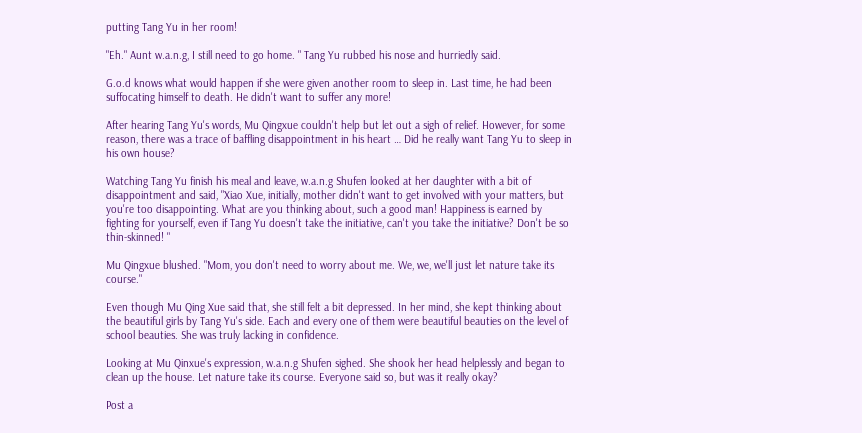putting Tang Yu in her room!

"Eh." Aunt w.a.n.g, I still need to go home. " Tang Yu rubbed his nose and hurriedly said.

G.o.d knows what would happen if she were given another room to sleep in. Last time, he had been suffocating himself to death. He didn't want to suffer any more!

After hearing Tang Yu's words, Mu Qingxue couldn't help but let out a sigh of relief. However, for some reason, there was a trace of baffling disappointment in his heart … Did he really want Tang Yu to sleep in his own house?

Watching Tang Yu finish his meal and leave, w.a.n.g Shufen looked at her daughter with a bit of disappointment and said, "Xiao Xue, initially, mother didn't want to get involved with your matters, but you're too disappointing. What are you thinking about, such a good man! Happiness is earned by fighting for yourself, even if Tang Yu doesn't take the initiative, can't you take the initiative? Don't be so thin-skinned! "

Mu Qingxue blushed. "Mom, you don't need to worry about me. We, we, we'll just let nature take its course."

Even though Mu Qing Xue said that, she still felt a bit depressed. In her mind, she kept thinking about the beautiful girls by Tang Yu's side. Each and every one of them were beautiful beauties on the level of school beauties. She was truly lacking in confidence.

Looking at Mu Qinxue's expression, w.a.n.g Shufen sighed. She shook her head helplessly and began to clean up the house. Let nature take its course. Everyone said so, but was it really okay?

Post a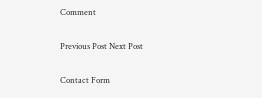Comment

Previous Post Next Post

Contact Form